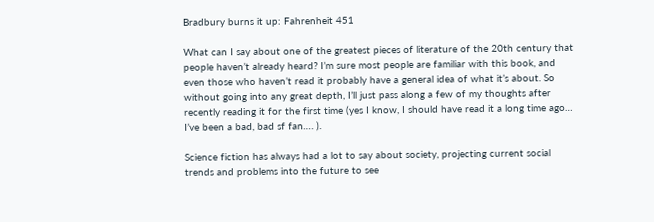Bradbury burns it up: Fahrenheit 451

What can I say about one of the greatest pieces of literature of the 20th century that people haven’t already heard? I’m sure most people are familiar with this book, and even those who haven’t read it probably have a general idea of what it’s about. So without going into any great depth, I’ll just pass along a few of my thoughts after recently reading it for the first time (yes I know, I should have read it a long time ago… I’ve been a bad, bad sf fan…. ).

Science fiction has always had a lot to say about society, projecting current social trends and problems into the future to see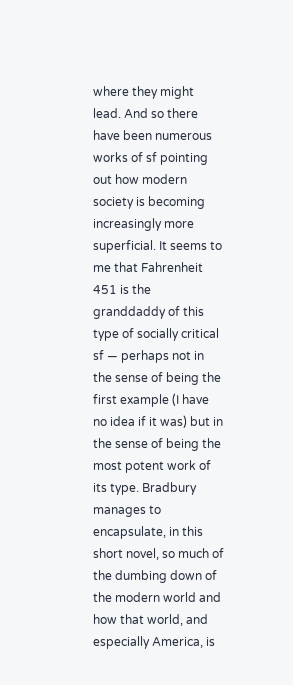where they might lead. And so there have been numerous works of sf pointing out how modern society is becoming increasingly more superficial. It seems to me that Fahrenheit 451 is the granddaddy of this type of socially critical sf — perhaps not in the sense of being the first example (I have no idea if it was) but in the sense of being the most potent work of its type. Bradbury manages to encapsulate, in this short novel, so much of the dumbing down of the modern world and how that world, and especially America, is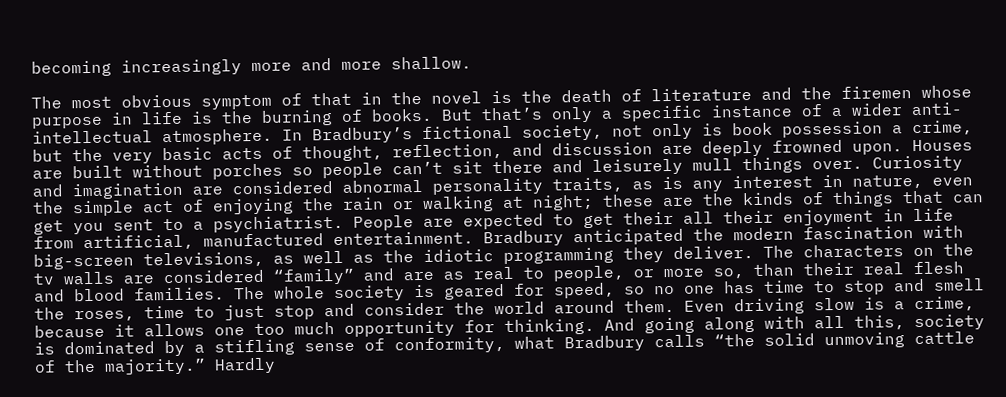becoming increasingly more and more shallow.

The most obvious symptom of that in the novel is the death of literature and the firemen whose purpose in life is the burning of books. But that’s only a specific instance of a wider anti-intellectual atmosphere. In Bradbury’s fictional society, not only is book possession a crime, but the very basic acts of thought, reflection, and discussion are deeply frowned upon. Houses are built without porches so people can’t sit there and leisurely mull things over. Curiosity and imagination are considered abnormal personality traits, as is any interest in nature, even the simple act of enjoying the rain or walking at night; these are the kinds of things that can get you sent to a psychiatrist. People are expected to get their all their enjoyment in life from artificial, manufactured entertainment. Bradbury anticipated the modern fascination with big-screen televisions, as well as the idiotic programming they deliver. The characters on the tv walls are considered “family” and are as real to people, or more so, than their real flesh and blood families. The whole society is geared for speed, so no one has time to stop and smell the roses, time to just stop and consider the world around them. Even driving slow is a crime, because it allows one too much opportunity for thinking. And going along with all this, society is dominated by a stifling sense of conformity, what Bradbury calls “the solid unmoving cattle of the majority.” Hardly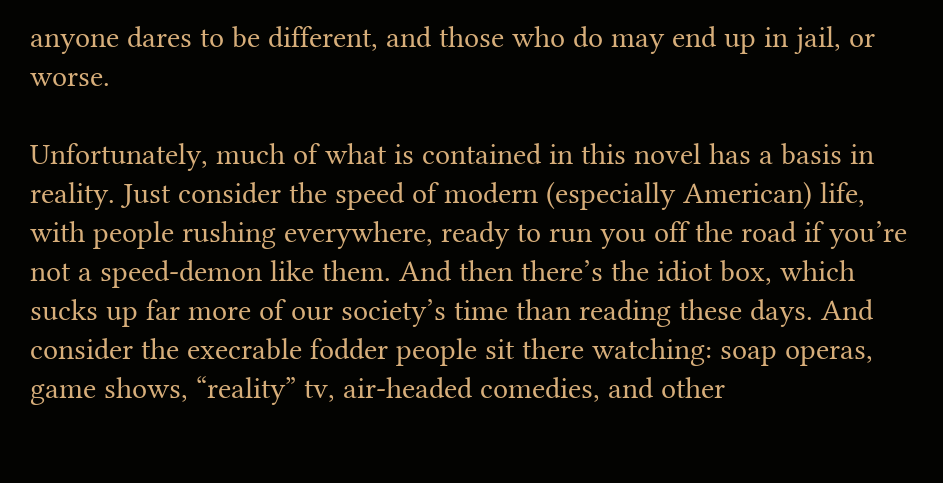anyone dares to be different, and those who do may end up in jail, or worse.

Unfortunately, much of what is contained in this novel has a basis in reality. Just consider the speed of modern (especially American) life, with people rushing everywhere, ready to run you off the road if you’re not a speed-demon like them. And then there’s the idiot box, which sucks up far more of our society’s time than reading these days. And consider the execrable fodder people sit there watching: soap operas, game shows, “reality” tv, air-headed comedies, and other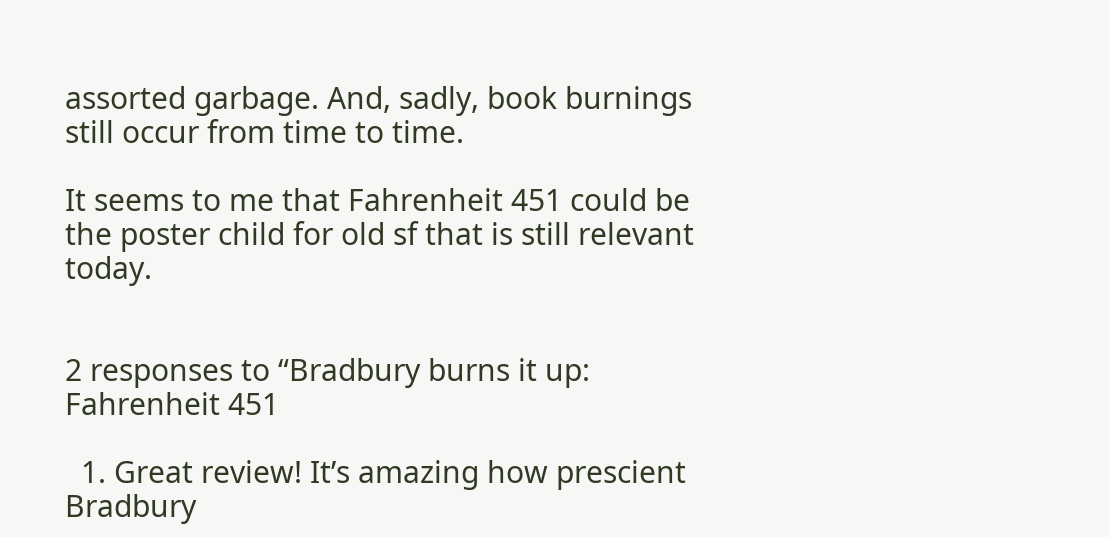assorted garbage. And, sadly, book burnings still occur from time to time.

It seems to me that Fahrenheit 451 could be the poster child for old sf that is still relevant today.


2 responses to “Bradbury burns it up: Fahrenheit 451

  1. Great review! It’s amazing how prescient Bradbury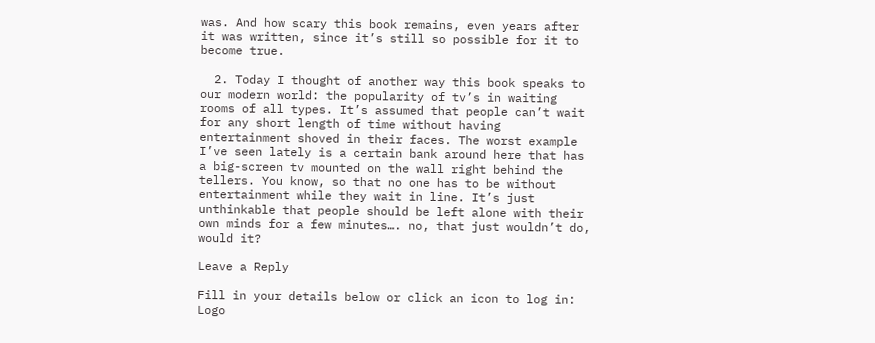was. And how scary this book remains, even years after it was written, since it’s still so possible for it to become true.

  2. Today I thought of another way this book speaks to our modern world: the popularity of tv’s in waiting rooms of all types. It’s assumed that people can’t wait for any short length of time without having entertainment shoved in their faces. The worst example I’ve seen lately is a certain bank around here that has a big-screen tv mounted on the wall right behind the tellers. You know, so that no one has to be without entertainment while they wait in line. It’s just unthinkable that people should be left alone with their own minds for a few minutes…. no, that just wouldn’t do, would it?

Leave a Reply

Fill in your details below or click an icon to log in: Logo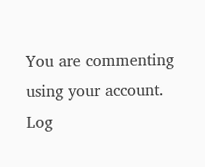You are commenting using your account. Log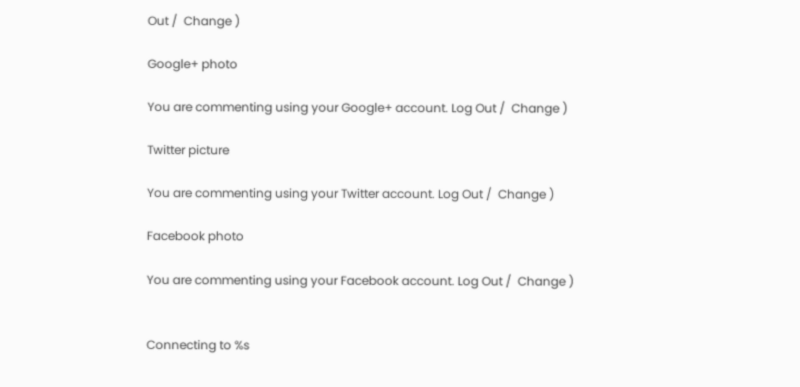Out /  Change )

Google+ photo

You are commenting using your Google+ account. Log Out /  Change )

Twitter picture

You are commenting using your Twitter account. Log Out /  Change )

Facebook photo

You are commenting using your Facebook account. Log Out /  Change )


Connecting to %s